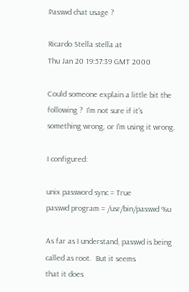Passwd chat usage ?

Ricardo Stella stella at
Thu Jan 20 19:57:39 GMT 2000

Could someone explain a little bit the following ?  I'm not sure if it's
something wrong, or I'm using it wrong.

I configured:

unix password sync = True
passwd program = /usr/bin/passwd %u

As far as I understand, passwd is being called as root.  But it seems
that it does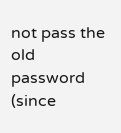not pass the old password (since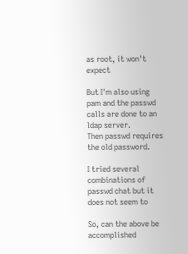as root, it won't expect

But I'm also using pam and the passwd calls are done to an ldap server.
Then passwd requires the old password.

I tried several combinations of passwd chat but it does not seem to

So, can the above be accomplished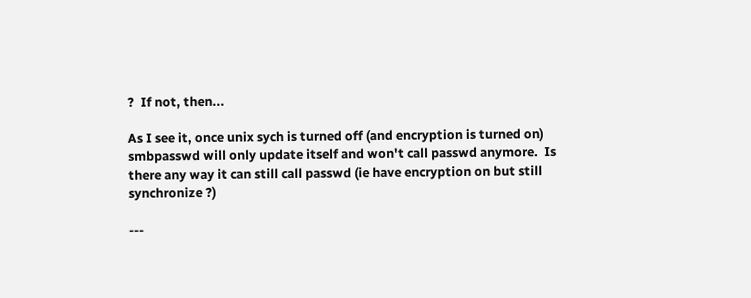?  If not, then...

As I see it, once unix sych is turned off (and encryption is turned on)
smbpasswd will only update itself and won't call passwd anymore.  Is
there any way it can still call passwd (ie have encryption on but still
synchronize ?)

---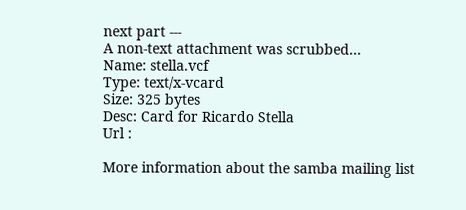next part ---
A non-text attachment was scrubbed...
Name: stella.vcf
Type: text/x-vcard
Size: 325 bytes
Desc: Card for Ricardo Stella
Url :

More information about the samba mailing list